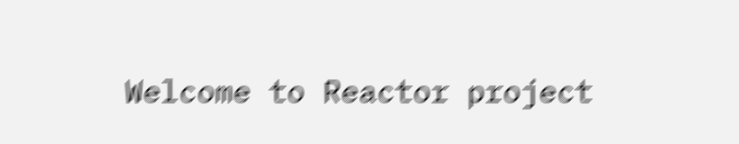Welcome to Reactor project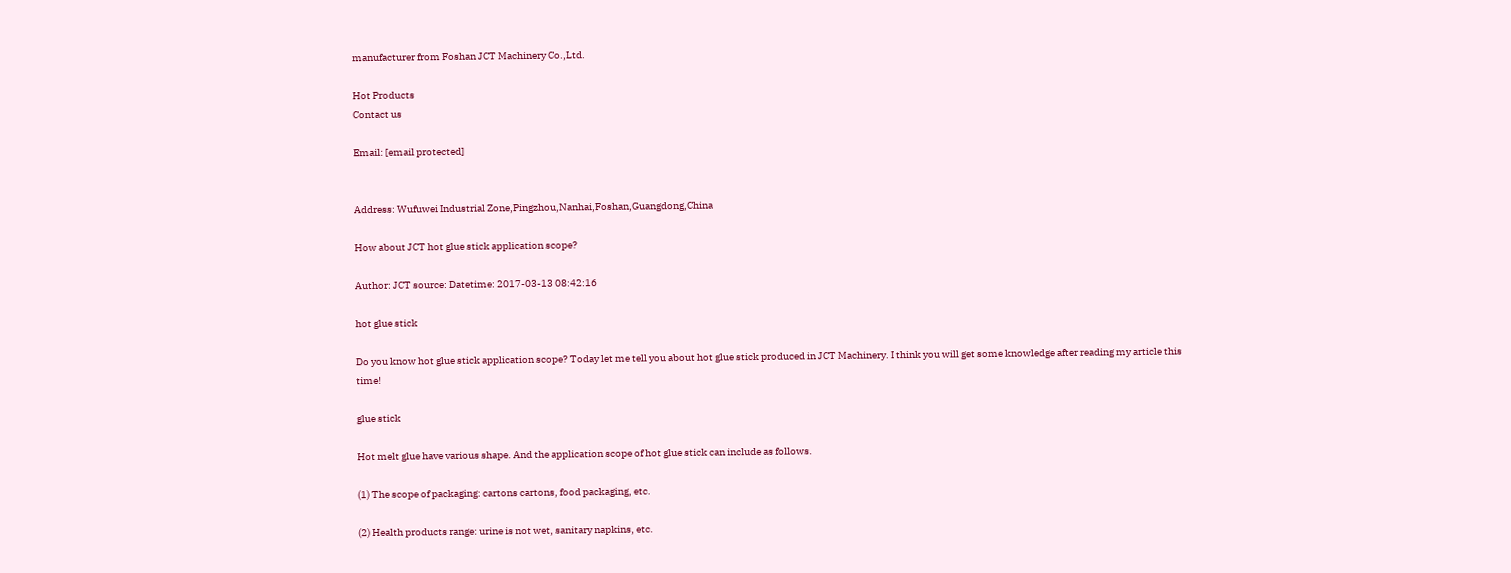manufacturer from Foshan JCT Machinery Co.,Ltd.

Hot Products
Contact us

Email: [email protected]


Address: Wufuwei Industrial Zone,Pingzhou,Nanhai,Foshan,Guangdong,China

How about JCT hot glue stick application scope?

Author: JCT source: Datetime: 2017-03-13 08:42:16

hot glue stick

Do you know hot glue stick application scope? Today let me tell you about hot glue stick produced in JCT Machinery. I think you will get some knowledge after reading my article this time!

glue stick

Hot melt glue have various shape. And the application scope of hot glue stick can include as follows.

(1) The scope of packaging: cartons cartons, food packaging, etc.

(2) Health products range: urine is not wet, sanitary napkins, etc.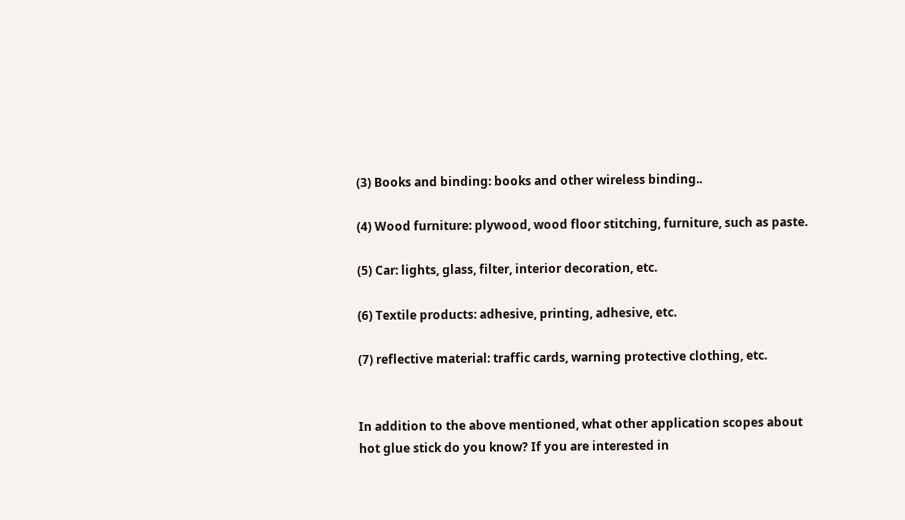(3) Books and binding: books and other wireless binding..

(4) Wood furniture: plywood, wood floor stitching, furniture, such as paste.

(5) Car: lights, glass, filter, interior decoration, etc.

(6) Textile products: adhesive, printing, adhesive, etc.

(7) reflective material: traffic cards, warning protective clothing, etc.


In addition to the above mentioned, what other application scopes about hot glue stick do you know? If you are interested in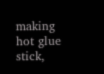making hot glue stick,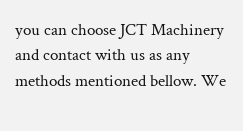you can choose JCT Machinery and contact with us as any methods mentioned bellow. We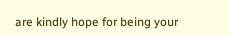are kindly hope for being your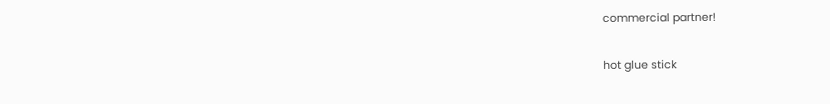commercial partner!

hot glue stick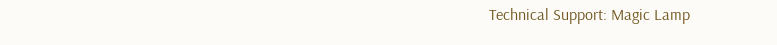Technical Support: Magic Lamp